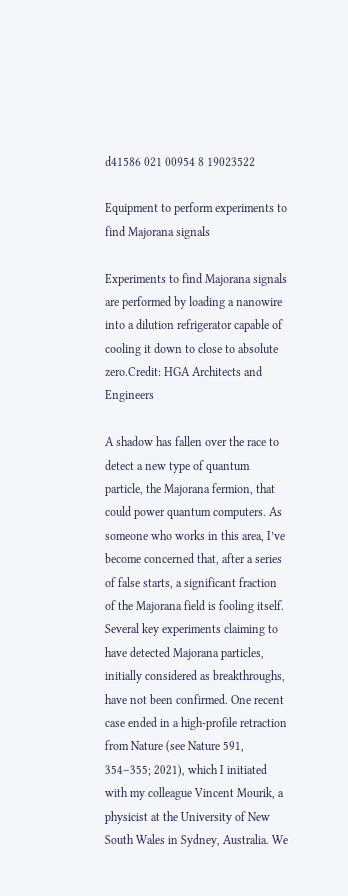d41586 021 00954 8 19023522

Equipment to perform experiments to find Majorana signals

Experiments to find Majorana signals are performed by loading a nanowire into a dilution refrigerator capable of cooling it down to close to absolute zero.Credit: HGA Architects and Engineers

A shadow has fallen over the race to detect a new type of quantum particle, the Majorana fermion, that could power quantum computers. As someone who works in this area, I’ve become concerned that, after a series of false starts, a significant fraction of the Majorana field is fooling itself. Several key experiments claiming to have detected Majorana particles, initially considered as breakthroughs, have not been confirmed. One recent case ended in a high-profile retraction from Nature (see Nature 591, 354–355; 2021), which I initiated with my colleague Vincent Mourik, a physicist at the University of New South Wales in Sydney, Australia. We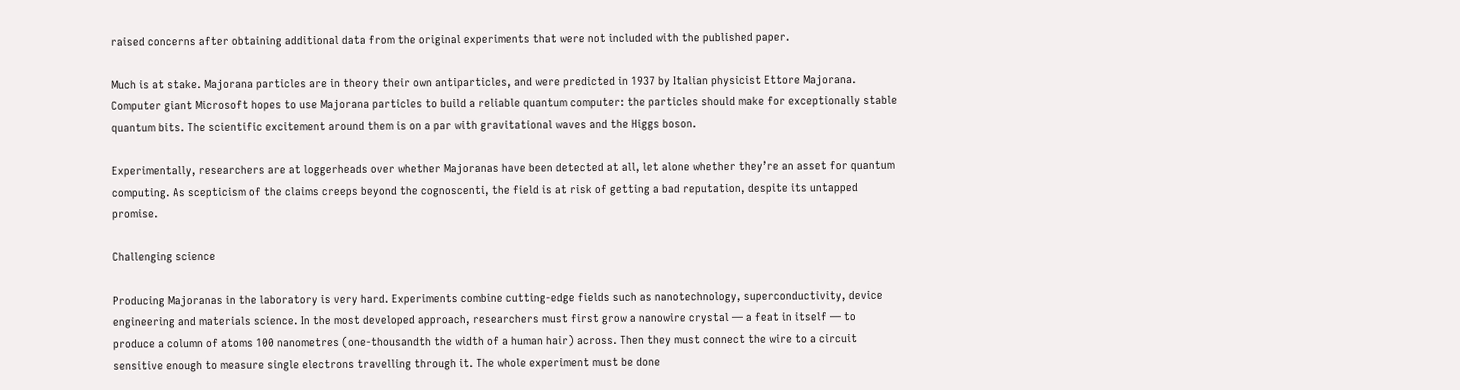raised concerns after obtaining additional data from the original experiments that were not included with the published paper.

Much is at stake. Majorana particles are in theory their own antiparticles, and were predicted in 1937 by Italian physicist Ettore Majorana. Computer giant Microsoft hopes to use Majorana particles to build a reliable quantum computer: the particles should make for exceptionally stable quantum bits. The scientific excitement around them is on a par with gravitational waves and the Higgs boson.

Experimentally, researchers are at loggerheads over whether Majoranas have been detected at all, let alone whether they’re an asset for quantum computing. As scepticism of the claims creeps beyond the cognoscenti, the field is at risk of getting a bad reputation, despite its untapped promise.

Challenging science

Producing Majoranas in the laboratory is very hard. Experiments combine cutting-edge fields such as nanotechnology, superconductivity, device engineering and materials science. In the most developed approach, researchers must first grow a nanowire crystal — a feat in itself — to produce a column of atoms 100 nanometres (one-thousandth the width of a human hair) across. Then they must connect the wire to a circuit sensitive enough to measure single electrons travelling through it. The whole experiment must be done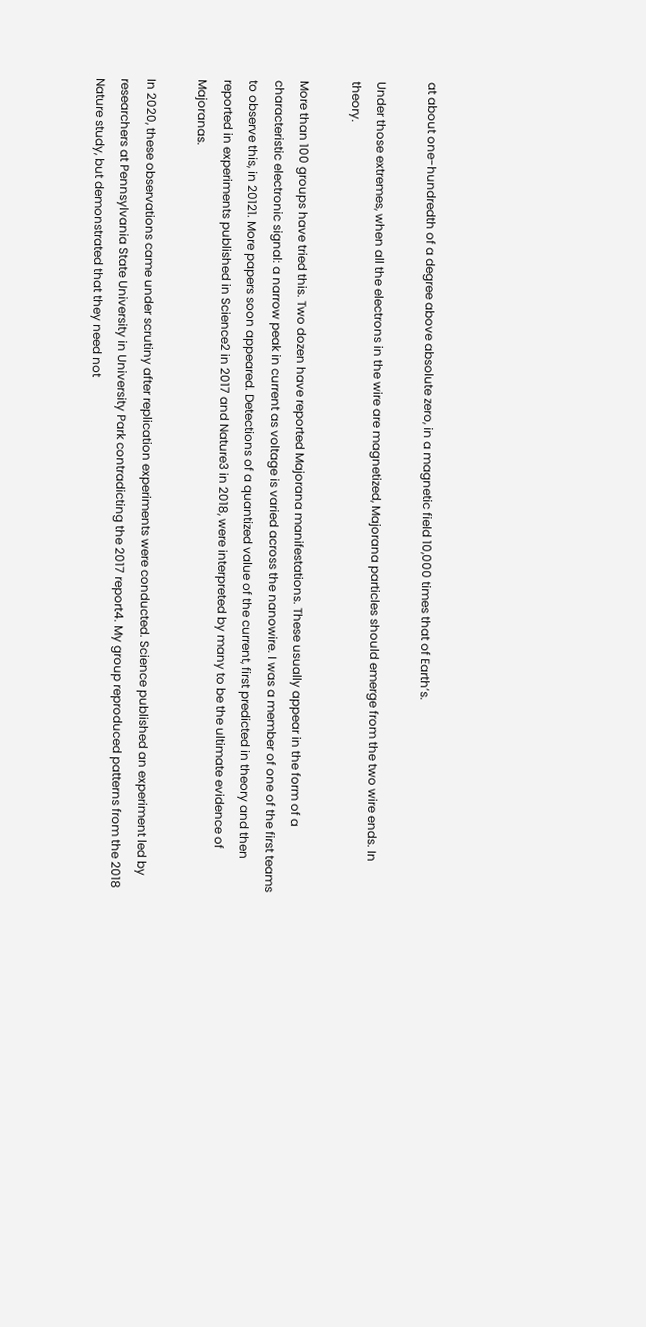at about one-hundredth of a degree above absolute zero, in a magnetic field 10,000 times that of Earth’s.

Under those extremes, when all the electrons in the wire are magnetized, Majorana particles should emerge from the two wire ends. In theory.

More than 100 groups have tried this. Two dozen have reported Majorana manifestations. These usually appear in the form of a characteristic electronic signal: a narrow peak in current as voltage is varied across the nanowire. I was a member of one of the first teams to observe this, in 20121. More papers soon appeared. Detections of a quantized value of the current, first predicted in theory and then reported in experiments published in Science2 in 2017 and Nature3 in 2018, were interpreted by many to be the ultimate evidence of Majoranas.

In 2020, these observations came under scrutiny after replication experiments were conducted. Science published an experiment led by researchers at Pennsylvania State University in University Park contradicting the 2017 report4. My group reproduced patterns from the 2018 Nature study, but demonstrated that they need not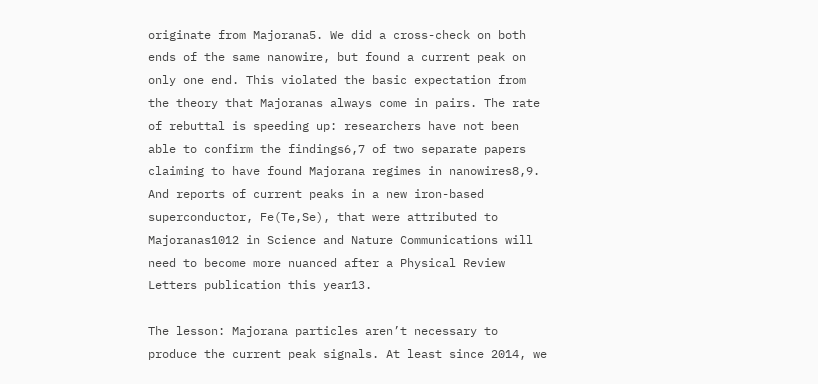originate from Majorana5. We did a cross-check on both ends of the same nanowire, but found a current peak on only one end. This violated the basic expectation from the theory that Majoranas always come in pairs. The rate of rebuttal is speeding up: researchers have not been able to confirm the findings6,7 of two separate papers claiming to have found Majorana regimes in nanowires8,9. And reports of current peaks in a new iron-based superconductor, Fe(Te,Se), that were attributed to Majoranas1012 in Science and Nature Communications will need to become more nuanced after a Physical Review Letters publication this year13.

The lesson: Majorana particles aren’t necessary to produce the current peak signals. At least since 2014, we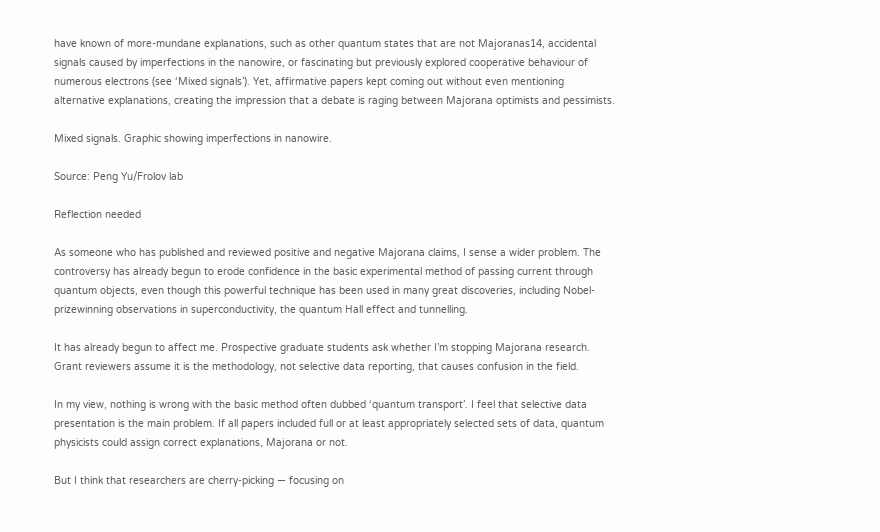have known of more-mundane explanations, such as other quantum states that are not Majoranas14, accidental signals caused by imperfections in the nanowire, or fascinating but previously explored cooperative behaviour of numerous electrons (see ‘Mixed signals’). Yet, affirmative papers kept coming out without even mentioning alternative explanations, creating the impression that a debate is raging between Majorana optimists and pessimists.

Mixed signals. Graphic showing imperfections in nanowire.

Source: Peng Yu/Frolov lab

Reflection needed

As someone who has published and reviewed positive and negative Majorana claims, I sense a wider problem. The controversy has already begun to erode confidence in the basic experimental method of passing current through quantum objects, even though this powerful technique has been used in many great discoveries, including Nobel-prizewinning observations in superconductivity, the quantum Hall effect and tunnelling.

It has already begun to affect me. Prospective graduate students ask whether I’m stopping Majorana research. Grant reviewers assume it is the methodology, not selective data reporting, that causes confusion in the field.

In my view, nothing is wrong with the basic method often dubbed ‘quantum transport’. I feel that selective data presentation is the main problem. If all papers included full or at least appropriately selected sets of data, quantum physicists could assign correct explanations, Majorana or not.

But I think that researchers are cherry-picking — focusing on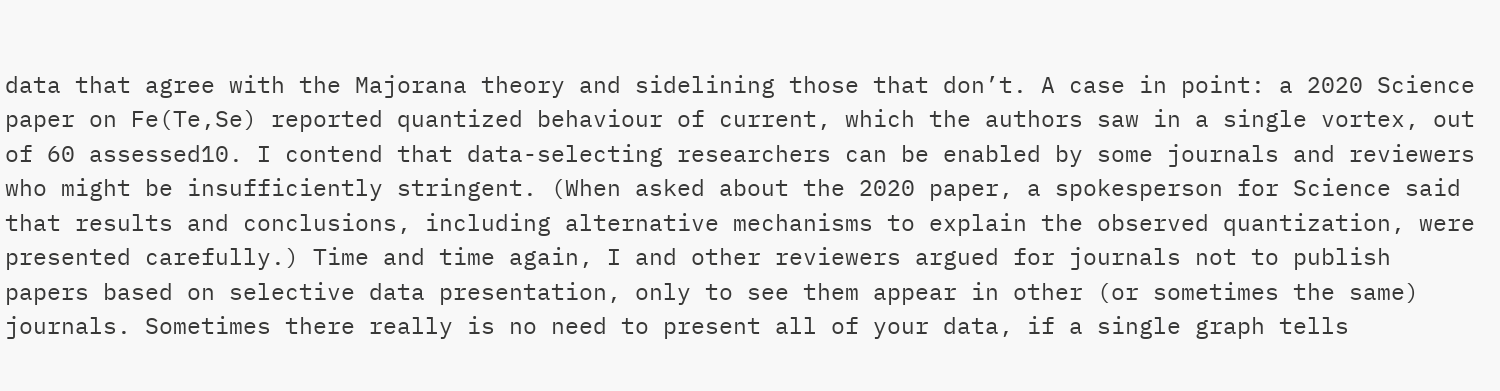data that agree with the Majorana theory and sidelining those that don’t. A case in point: a 2020 Science paper on Fe(Te,Se) reported quantized behaviour of current, which the authors saw in a single vortex, out of 60 assessed10. I contend that data-selecting researchers can be enabled by some journals and reviewers who might be insufficiently stringent. (When asked about the 2020 paper, a spokesperson for Science said that results and conclusions, including alternative mechanisms to explain the observed quantization, were presented carefully.) Time and time again, I and other reviewers argued for journals not to publish papers based on selective data presentation, only to see them appear in other (or sometimes the same) journals. Sometimes there really is no need to present all of your data, if a single graph tells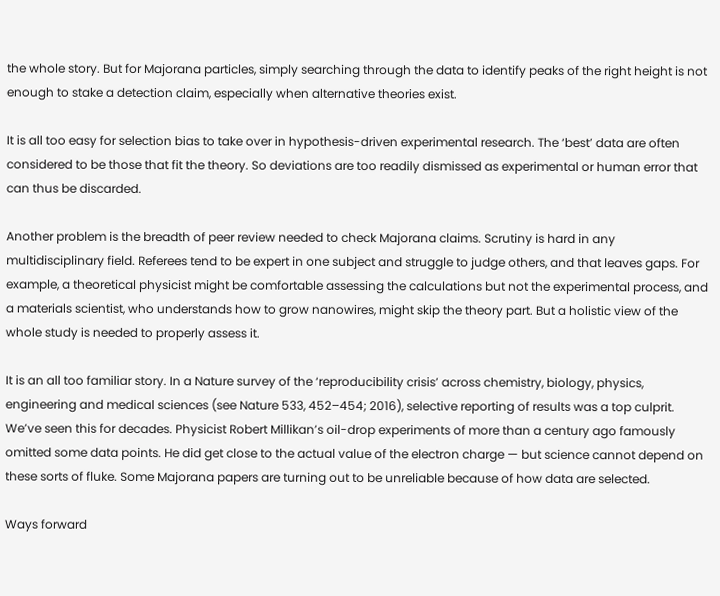the whole story. But for Majorana particles, simply searching through the data to identify peaks of the right height is not enough to stake a detection claim, especially when alternative theories exist.

It is all too easy for selection bias to take over in hypothesis-driven experimental research. The ‘best’ data are often considered to be those that fit the theory. So deviations are too readily dismissed as experimental or human error that can thus be discarded.

Another problem is the breadth of peer review needed to check Majorana claims. Scrutiny is hard in any multidisciplinary field. Referees tend to be expert in one subject and struggle to judge others, and that leaves gaps. For example, a theoretical physicist might be comfortable assessing the calculations but not the experimental process, and a materials scientist, who understands how to grow nanowires, might skip the theory part. But a holistic view of the whole study is needed to properly assess it.

It is an all too familiar story. In a Nature survey of the ‘reproducibility crisis’ across chemistry, biology, physics, engineering and medical sciences (see Nature 533, 452–454; 2016), selective reporting of results was a top culprit. We’ve seen this for decades. Physicist Robert Millikan’s oil-drop experiments of more than a century ago famously omitted some data points. He did get close to the actual value of the electron charge — but science cannot depend on these sorts of fluke. Some Majorana papers are turning out to be unreliable because of how data are selected.

Ways forward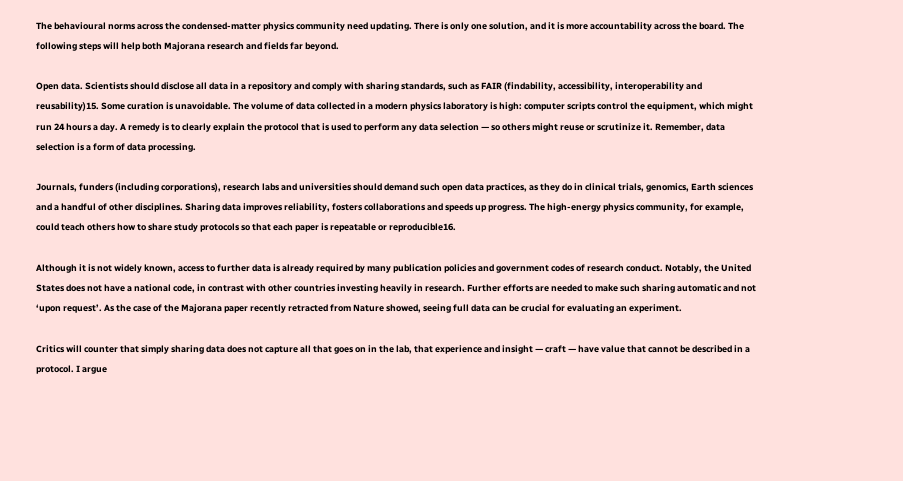The behavioural norms across the condensed-matter physics community need updating. There is only one solution, and it is more accountability across the board. The following steps will help both Majorana research and fields far beyond.

Open data. Scientists should disclose all data in a repository and comply with sharing standards, such as FAIR (findability, accessibility, interoperability and reusability)15. Some curation is unavoidable. The volume of data collected in a modern physics laboratory is high: computer scripts control the equipment, which might run 24 hours a day. A remedy is to clearly explain the protocol that is used to perform any data selection — so others might reuse or scrutinize it. Remember, data selection is a form of data processing.

Journals, funders (including corporations), research labs and universities should demand such open data practices, as they do in clinical trials, genomics, Earth sciences and a handful of other disciplines. Sharing data improves reliability, fosters collaborations and speeds up progress. The high-energy physics community, for example, could teach others how to share study protocols so that each paper is repeatable or reproducible16.

Although it is not widely known, access to further data is already required by many publication policies and government codes of research conduct. Notably, the United States does not have a national code, in contrast with other countries investing heavily in research. Further efforts are needed to make such sharing automatic and not ‘upon request’. As the case of the Majorana paper recently retracted from Nature showed, seeing full data can be crucial for evaluating an experiment.

Critics will counter that simply sharing data does not capture all that goes on in the lab, that experience and insight — craft — have value that cannot be described in a protocol. I argue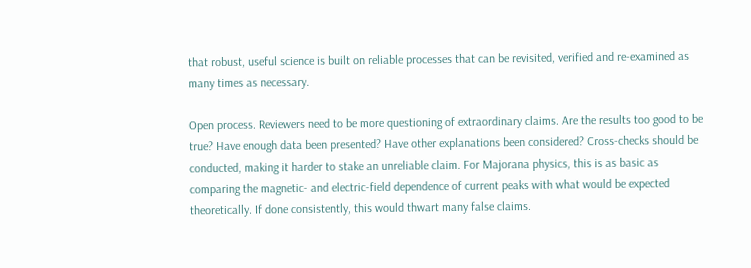that robust, useful science is built on reliable processes that can be revisited, verified and re-examined as many times as necessary.

Open process. Reviewers need to be more questioning of extraordinary claims. Are the results too good to be true? Have enough data been presented? Have other explanations been considered? Cross-checks should be conducted, making it harder to stake an unreliable claim. For Majorana physics, this is as basic as comparing the magnetic- and electric-field dependence of current peaks with what would be expected theoretically. If done consistently, this would thwart many false claims.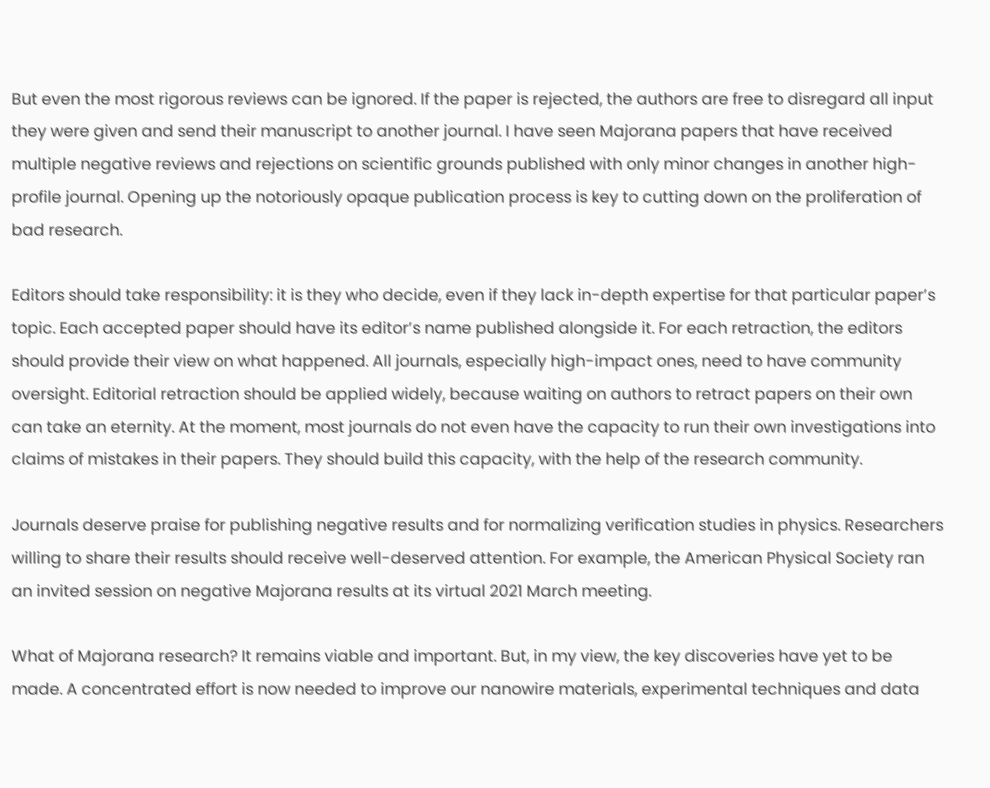But even the most rigorous reviews can be ignored. If the paper is rejected, the authors are free to disregard all input they were given and send their manuscript to another journal. I have seen Majorana papers that have received multiple negative reviews and rejections on scientific grounds published with only minor changes in another high-profile journal. Opening up the notoriously opaque publication process is key to cutting down on the proliferation of bad research.

Editors should take responsibility: it is they who decide, even if they lack in-depth expertise for that particular paper’s topic. Each accepted paper should have its editor’s name published alongside it. For each retraction, the editors should provide their view on what happened. All journals, especially high-impact ones, need to have community oversight. Editorial retraction should be applied widely, because waiting on authors to retract papers on their own can take an eternity. At the moment, most journals do not even have the capacity to run their own investigations into claims of mistakes in their papers. They should build this capacity, with the help of the research community.

Journals deserve praise for publishing negative results and for normalizing verification studies in physics. Researchers willing to share their results should receive well-deserved attention. For example, the American Physical Society ran an invited session on negative Majorana results at its virtual 2021 March meeting.

What of Majorana research? It remains viable and important. But, in my view, the key discoveries have yet to be made. A concentrated effort is now needed to improve our nanowire materials, experimental techniques and data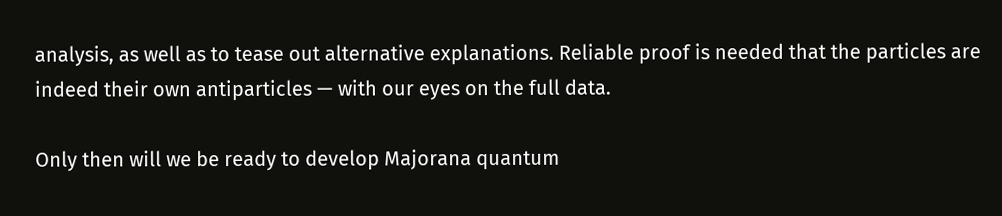analysis, as well as to tease out alternative explanations. Reliable proof is needed that the particles are indeed their own antiparticles — with our eyes on the full data.

Only then will we be ready to develop Majorana quantum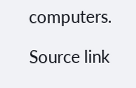computers.

Source link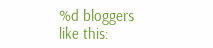%d bloggers like this: